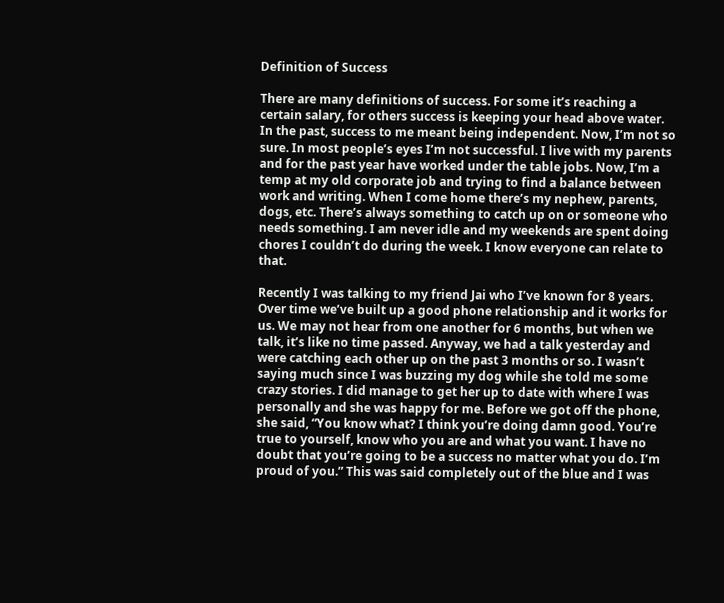Definition of Success

There are many definitions of success. For some it’s reaching a certain salary, for others success is keeping your head above water. In the past, success to me meant being independent. Now, I’m not so sure. In most people’s eyes I’m not successful. I live with my parents and for the past year have worked under the table jobs. Now, I’m a temp at my old corporate job and trying to find a balance between work and writing. When I come home there’s my nephew, parents, dogs, etc. There’s always something to catch up on or someone who needs something. I am never idle and my weekends are spent doing chores I couldn’t do during the week. I know everyone can relate to that.

Recently I was talking to my friend Jai who I’ve known for 8 years. Over time we’ve built up a good phone relationship and it works for us. We may not hear from one another for 6 months, but when we talk, it’s like no time passed. Anyway, we had a talk yesterday and were catching each other up on the past 3 months or so. I wasn’t saying much since I was buzzing my dog while she told me some crazy stories. I did manage to get her up to date with where I was personally and she was happy for me. Before we got off the phone, she said, “You know what? I think you’re doing damn good. You’re true to yourself, know who you are and what you want. I have no doubt that you’re going to be a success no matter what you do. I’m proud of you.” This was said completely out of the blue and I was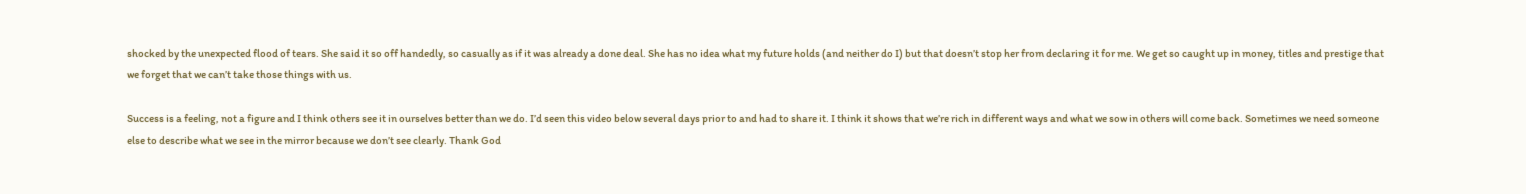shocked by the unexpected flood of tears. She said it so off handedly, so casually as if it was already a done deal. She has no idea what my future holds (and neither do I) but that doesn’t stop her from declaring it for me. We get so caught up in money, titles and prestige that we forget that we can’t take those things with us.

Success is a feeling, not a figure and I think others see it in ourselves better than we do. I’d seen this video below several days prior to and had to share it. I think it shows that we’re rich in different ways and what we sow in others will come back. Sometimes we need someone else to describe what we see in the mirror because we don’t see clearly. Thank God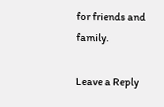for friends and family.

Leave a Reply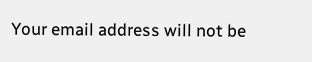Your email address will not be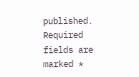published. Required fields are marked *